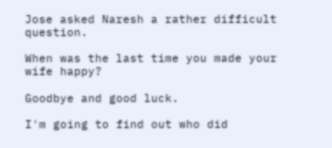Jose asked Naresh a rather difficult question.

When was the last time you made your wife happy?

Goodbye and good luck.

I'm going to find out who did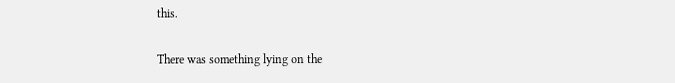this.

There was something lying on the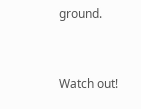ground.


Watch out!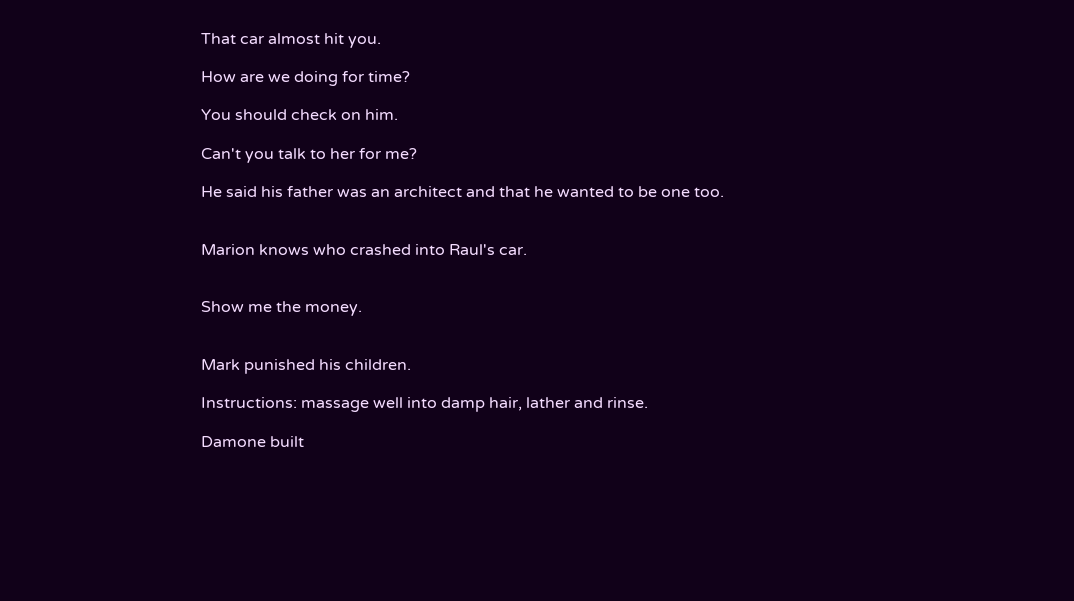That car almost hit you.

How are we doing for time?

You should check on him.

Can't you talk to her for me?

He said his father was an architect and that he wanted to be one too.


Marion knows who crashed into Raul's car.


Show me the money.


Mark punished his children.

Instructions: massage well into damp hair, lather and rinse.

Damone built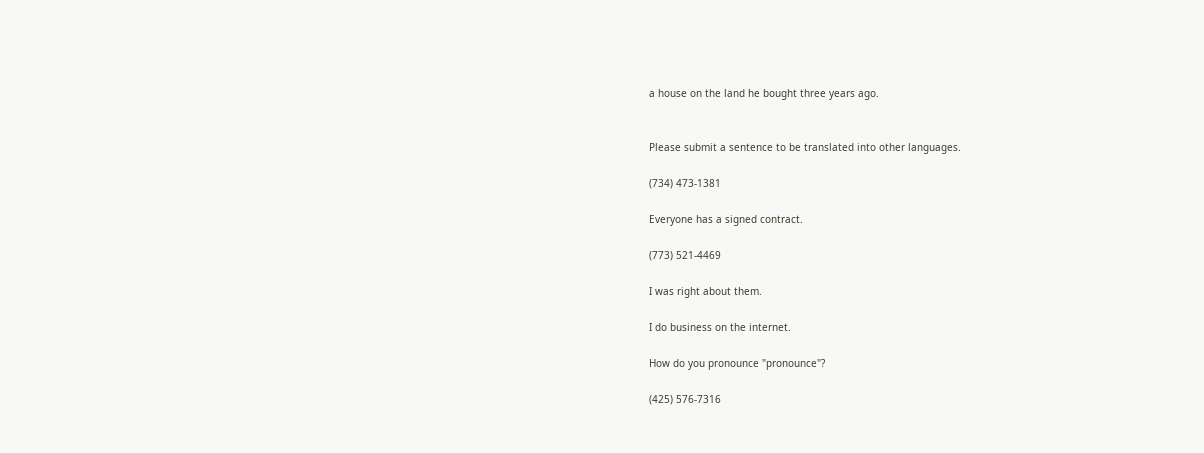a house on the land he bought three years ago.


Please submit a sentence to be translated into other languages.

(734) 473-1381

Everyone has a signed contract.

(773) 521-4469

I was right about them.

I do business on the internet.

How do you pronounce "pronounce"?

(425) 576-7316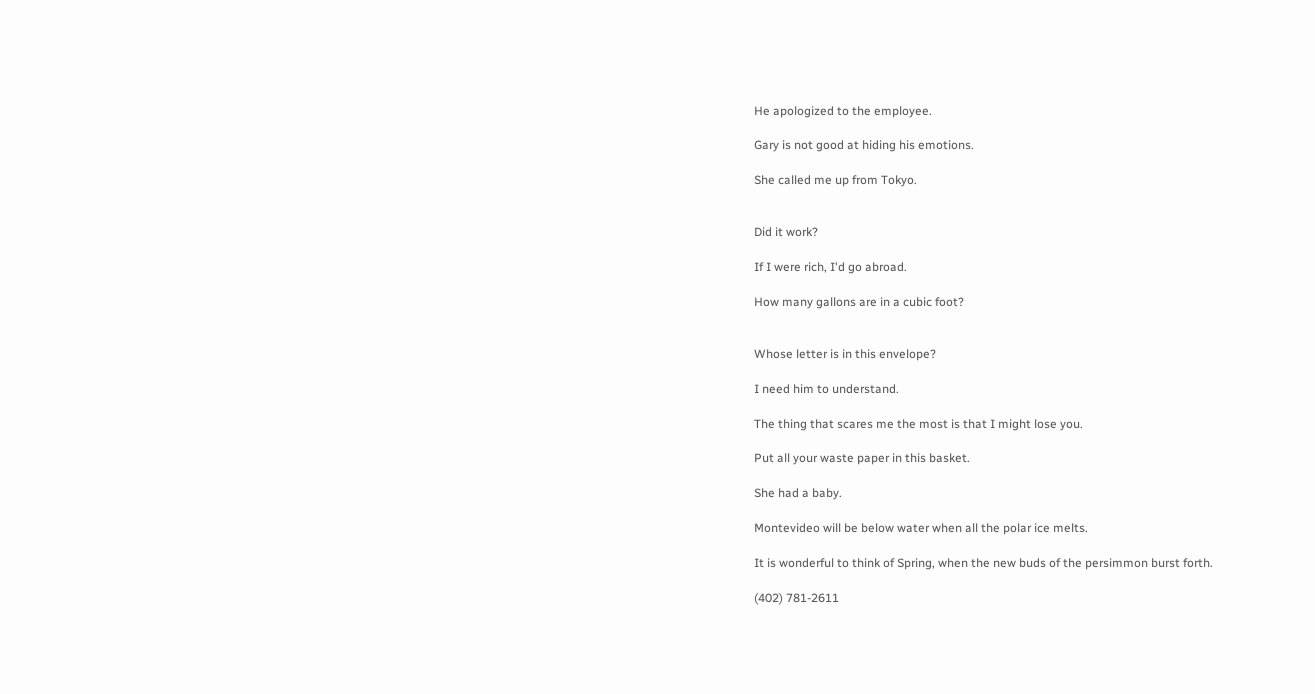He apologized to the employee.

Gary is not good at hiding his emotions.

She called me up from Tokyo.


Did it work?

If I were rich, I'd go abroad.

How many gallons are in a cubic foot?


Whose letter is in this envelope?

I need him to understand.

The thing that scares me the most is that I might lose you.

Put all your waste paper in this basket.

She had a baby.

Montevideo will be below water when all the polar ice melts.

It is wonderful to think of Spring, when the new buds of the persimmon burst forth.

(402) 781-2611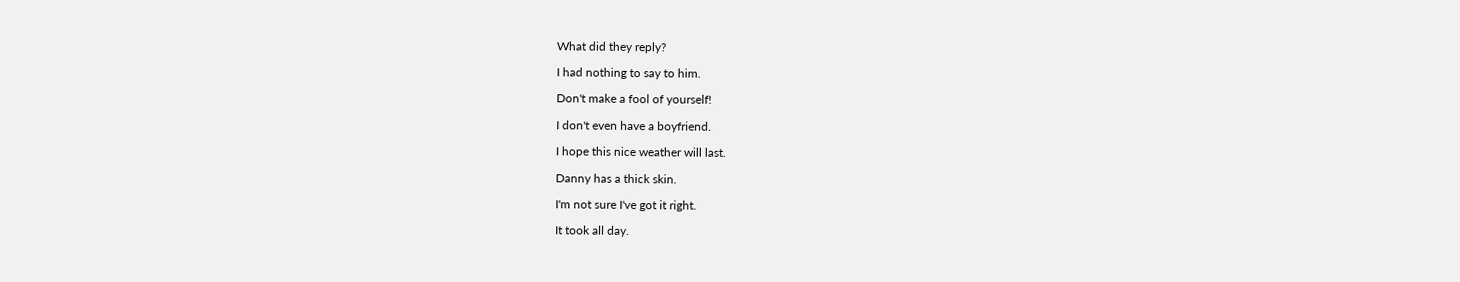What did they reply?

I had nothing to say to him.

Don't make a fool of yourself!

I don't even have a boyfriend.

I hope this nice weather will last.

Danny has a thick skin.

I'm not sure I've got it right.

It took all day.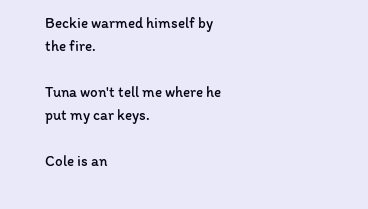Beckie warmed himself by the fire.

Tuna won't tell me where he put my car keys.

Cole is an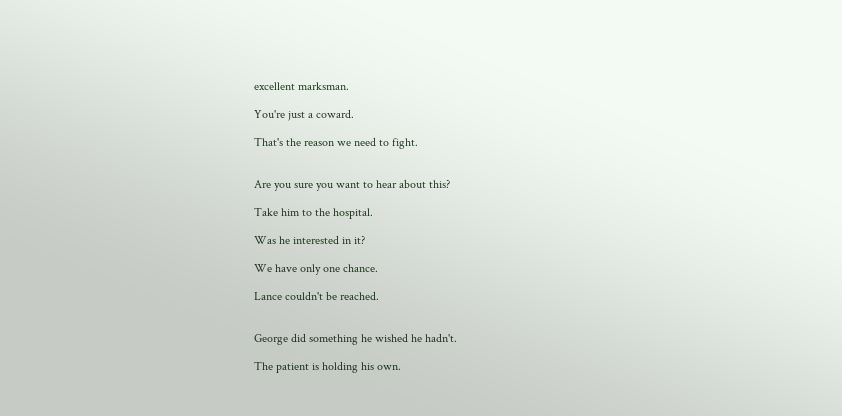excellent marksman.

You're just a coward.

That's the reason we need to fight.


Are you sure you want to hear about this?

Take him to the hospital.

Was he interested in it?

We have only one chance.

Lance couldn't be reached.


George did something he wished he hadn't.

The patient is holding his own.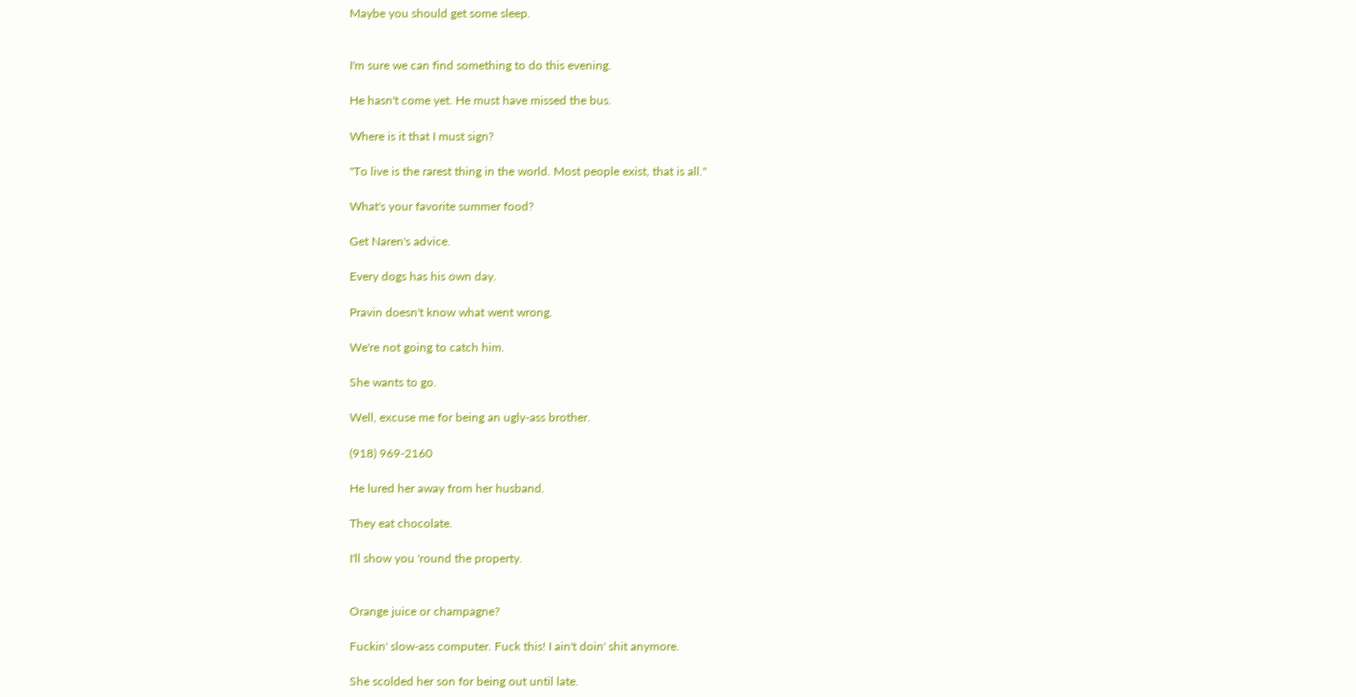Maybe you should get some sleep.


I'm sure we can find something to do this evening.

He hasn't come yet. He must have missed the bus.

Where is it that I must sign?

"To live is the rarest thing in the world. Most people exist, that is all."

What's your favorite summer food?

Get Naren's advice.

Every dogs has his own day.

Pravin doesn't know what went wrong.

We're not going to catch him.

She wants to go.

Well, excuse me for being an ugly-ass brother.

(918) 969-2160

He lured her away from her husband.

They eat chocolate.

I'll show you 'round the property.


Orange juice or champagne?

Fuckin' slow-ass computer. Fuck this! I ain't doin' shit anymore.

She scolded her son for being out until late.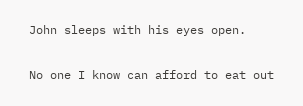John sleeps with his eyes open.

No one I know can afford to eat out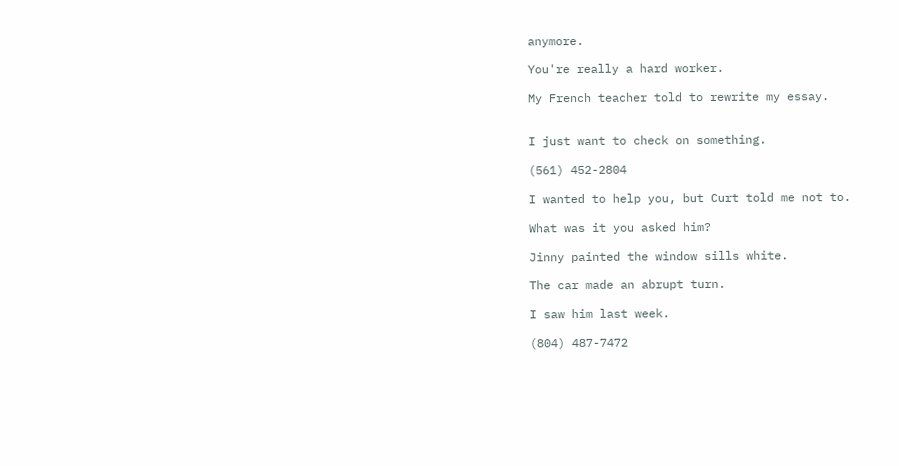anymore.

You're really a hard worker.

My French teacher told to rewrite my essay.


I just want to check on something.

(561) 452-2804

I wanted to help you, but Curt told me not to.

What was it you asked him?

Jinny painted the window sills white.

The car made an abrupt turn.

I saw him last week.

(804) 487-7472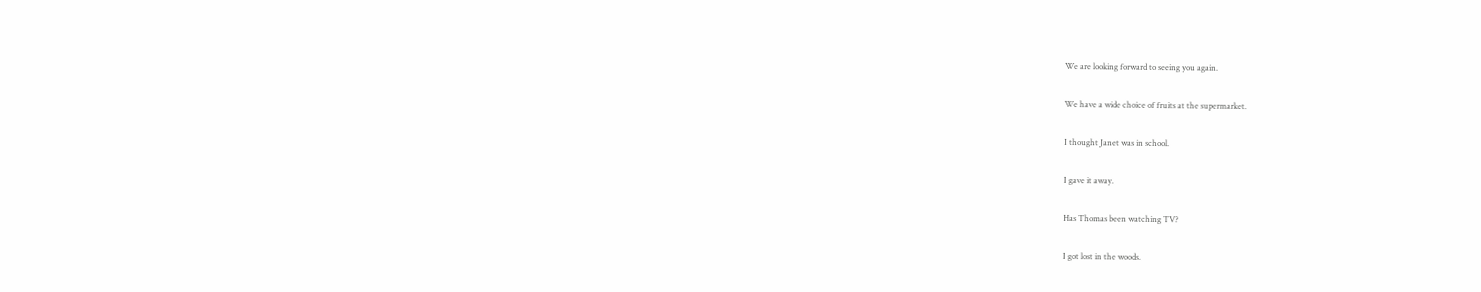We are looking forward to seeing you again.

We have a wide choice of fruits at the supermarket.

I thought Janet was in school.

I gave it away.

Has Thomas been watching TV?

I got lost in the woods.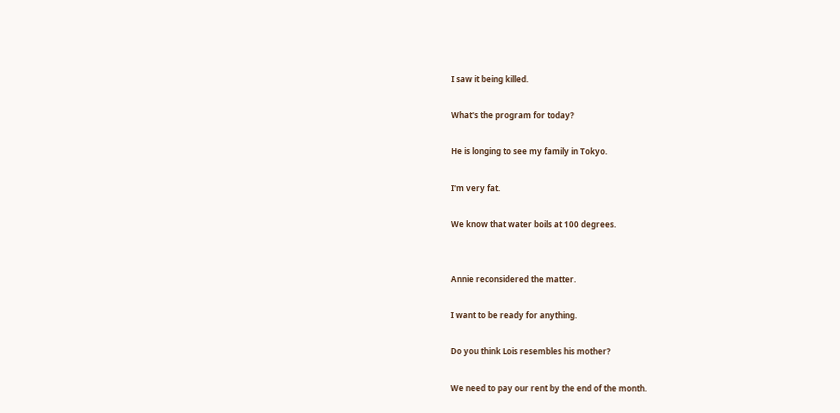I saw it being killed.

What's the program for today?

He is longing to see my family in Tokyo.

I'm very fat.

We know that water boils at 100 degrees.


Annie reconsidered the matter.

I want to be ready for anything.

Do you think Lois resembles his mother?

We need to pay our rent by the end of the month.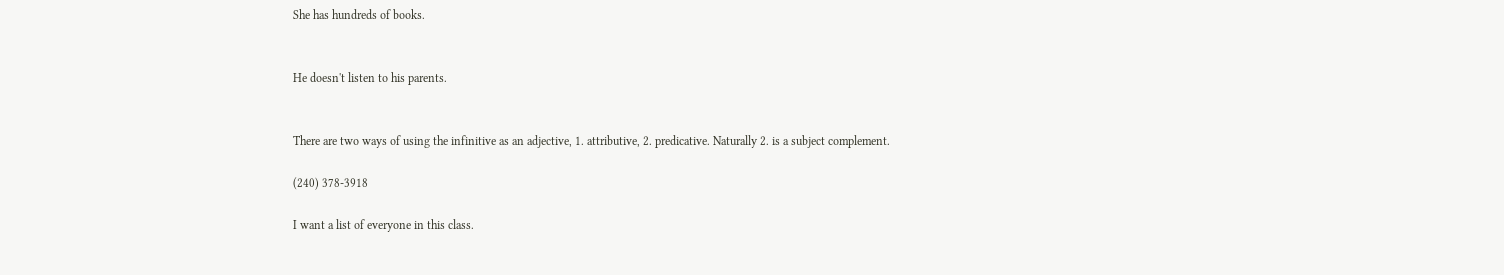She has hundreds of books.


He doesn't listen to his parents.


There are two ways of using the infinitive as an adjective, 1. attributive, 2. predicative. Naturally 2. is a subject complement.

(240) 378-3918

I want a list of everyone in this class.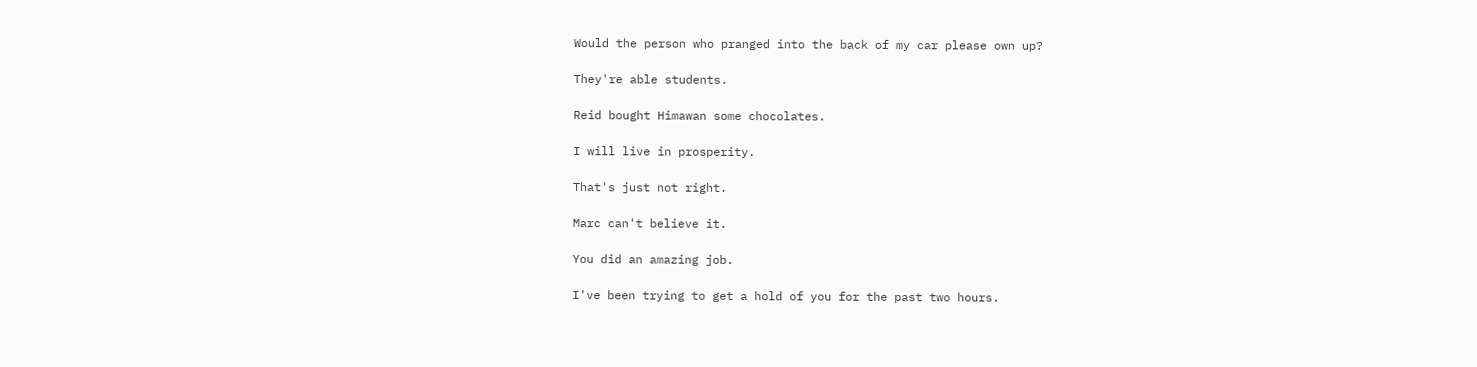Would the person who pranged into the back of my car please own up?

They're able students.

Reid bought Himawan some chocolates.

I will live in prosperity.

That's just not right.

Marc can't believe it.

You did an amazing job.

I've been trying to get a hold of you for the past two hours.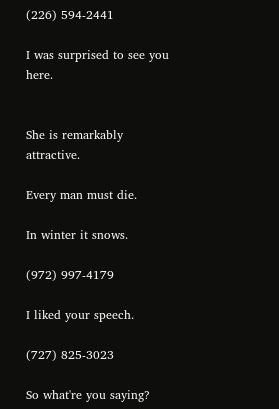(226) 594-2441

I was surprised to see you here.


She is remarkably attractive.

Every man must die.

In winter it snows.

(972) 997-4179

I liked your speech.

(727) 825-3023

So what're you saying?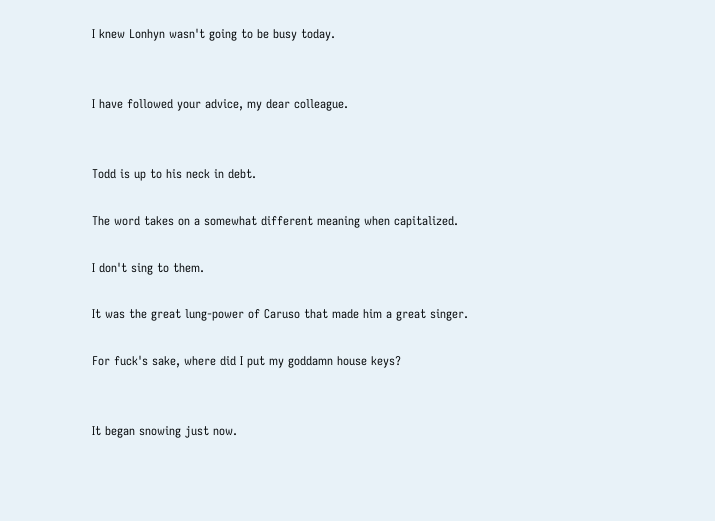I knew Lonhyn wasn't going to be busy today.


I have followed your advice, my dear colleague.


Todd is up to his neck in debt.

The word takes on a somewhat different meaning when capitalized.

I don't sing to them.

It was the great lung-power of Caruso that made him a great singer.

For fuck's sake, where did I put my goddamn house keys?


It began snowing just now.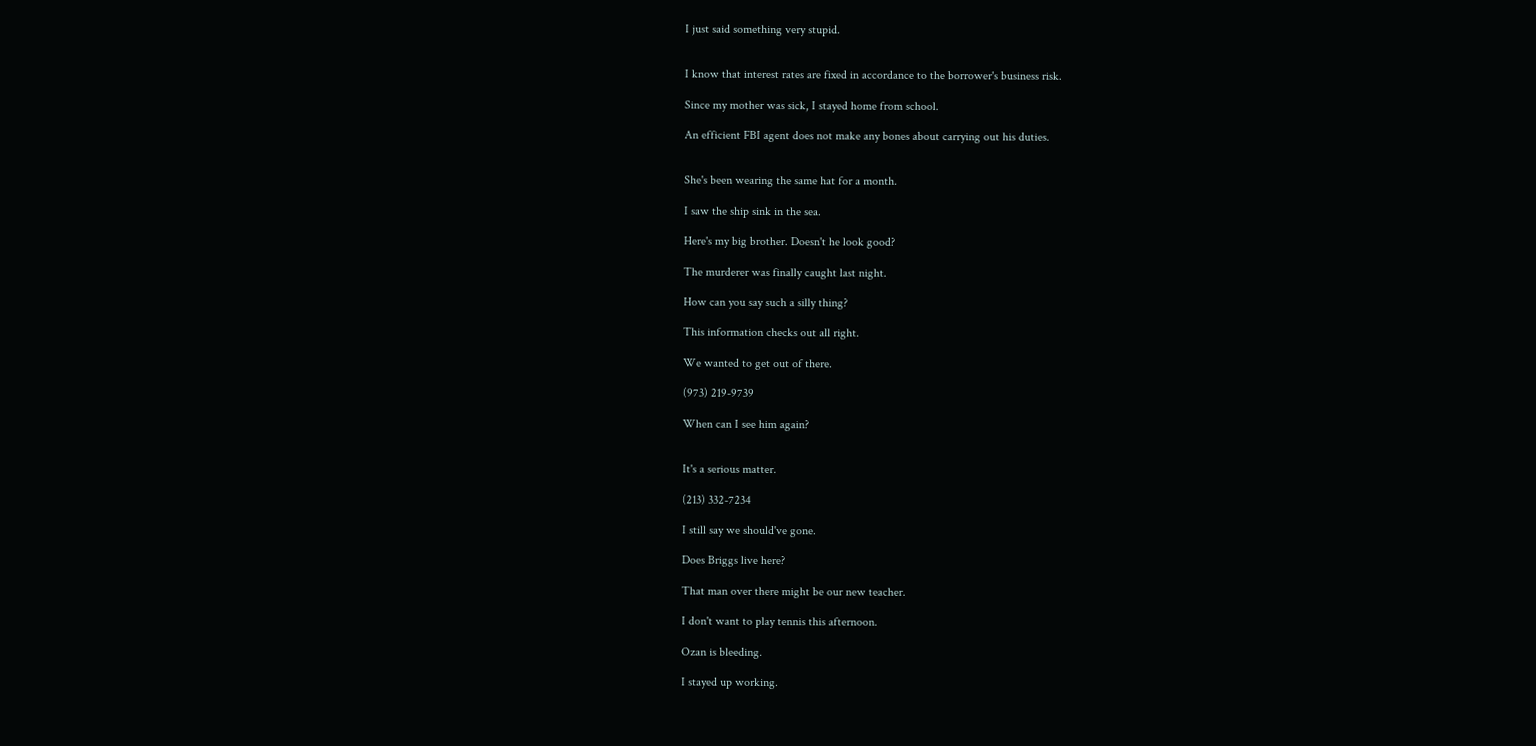I just said something very stupid.


I know that interest rates are fixed in accordance to the borrower's business risk.

Since my mother was sick, I stayed home from school.

An efficient FBI agent does not make any bones about carrying out his duties.


She's been wearing the same hat for a month.

I saw the ship sink in the sea.

Here's my big brother. Doesn't he look good?

The murderer was finally caught last night.

How can you say such a silly thing?

This information checks out all right.

We wanted to get out of there.

(973) 219-9739

When can I see him again?


It's a serious matter.

(213) 332-7234

I still say we should've gone.

Does Briggs live here?

That man over there might be our new teacher.

I don't want to play tennis this afternoon.

Ozan is bleeding.

I stayed up working.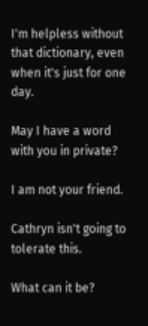I'm helpless without that dictionary, even when it's just for one day.

May I have a word with you in private?

I am not your friend.

Cathryn isn't going to tolerate this.

What can it be?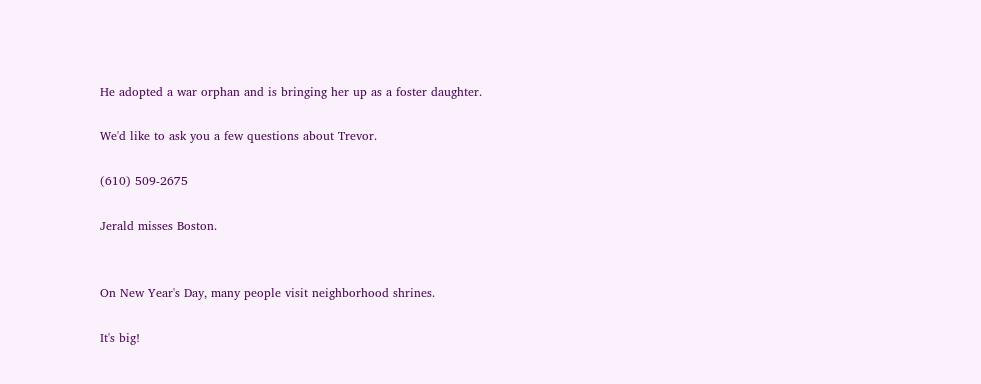He adopted a war orphan and is bringing her up as a foster daughter.

We'd like to ask you a few questions about Trevor.

(610) 509-2675

Jerald misses Boston.


On New Year's Day, many people visit neighborhood shrines.

It's big!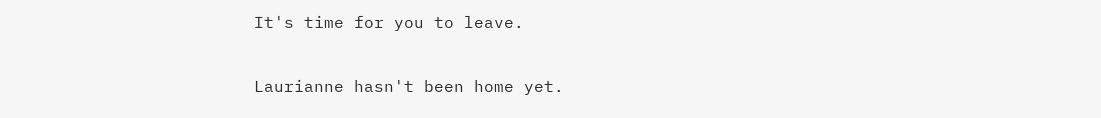It's time for you to leave.

Laurianne hasn't been home yet.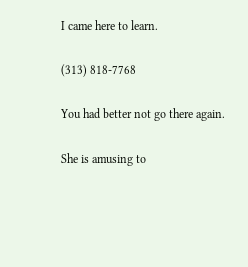I came here to learn.

(313) 818-7768

You had better not go there again.

She is amusing to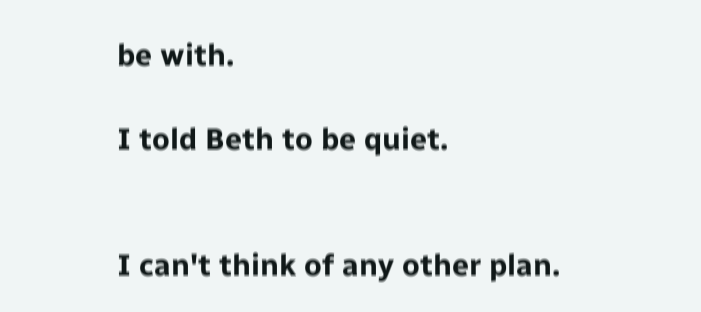be with.

I told Beth to be quiet.


I can't think of any other plan.